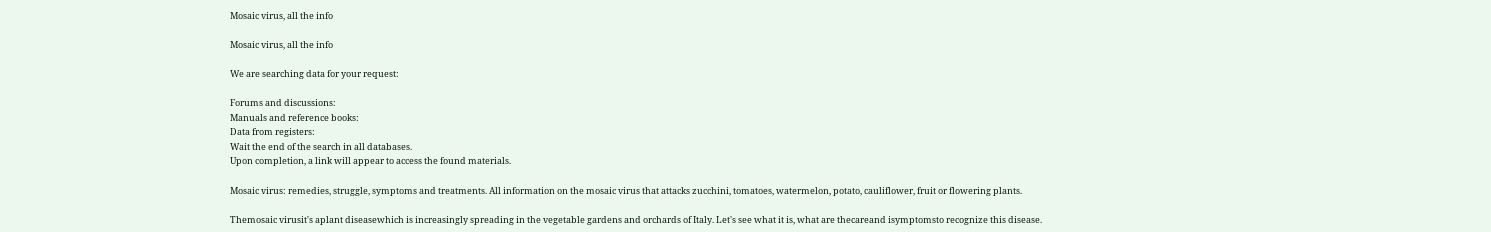Mosaic virus, all the info

Mosaic virus, all the info

We are searching data for your request:

Forums and discussions:
Manuals and reference books:
Data from registers:
Wait the end of the search in all databases.
Upon completion, a link will appear to access the found materials.

Mosaic virus: remedies, struggle, symptoms and treatments. All information on the mosaic virus that attacks zucchini, tomatoes, watermelon, potato, cauliflower, fruit or flowering plants.

Themosaic virusit's aplant diseasewhich is increasingly spreading in the vegetable gardens and orchards of Italy. Let's see what it is, what are thecareand isymptomsto recognize this disease.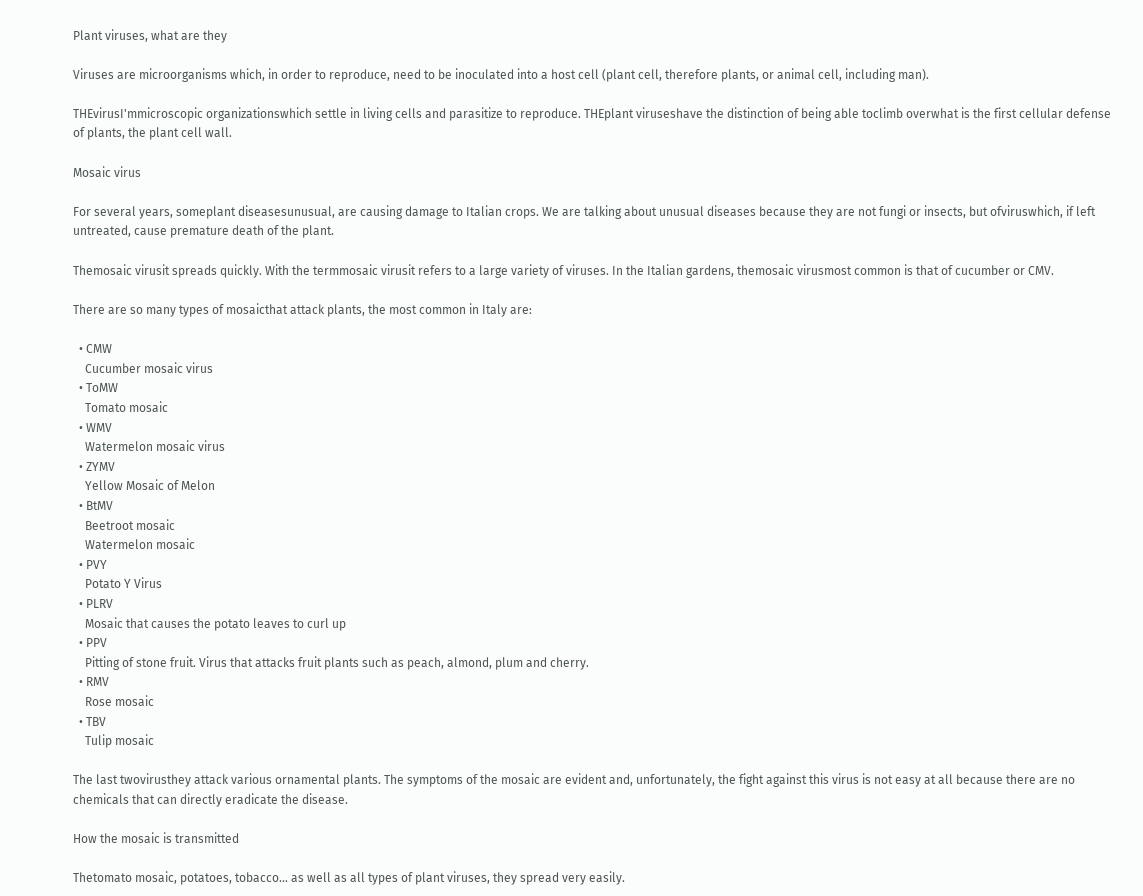Plant viruses, what are they

Viruses are microorganisms which, in order to reproduce, need to be inoculated into a host cell (plant cell, therefore plants, or animal cell, including man).

THEvirusI'mmicroscopic organizationswhich settle in living cells and parasitize to reproduce. THEplant viruseshave the distinction of being able toclimb overwhat is the first cellular defense of plants, the plant cell wall.

Mosaic virus

For several years, someplant diseasesunusual, are causing damage to Italian crops. We are talking about unusual diseases because they are not fungi or insects, but ofviruswhich, if left untreated, cause premature death of the plant.

Themosaic virusit spreads quickly. With the termmosaic virusit refers to a large variety of viruses. In the Italian gardens, themosaic virusmost common is that of cucumber or CMV.

There are so many types of mosaicthat attack plants, the most common in Italy are:

  • CMW
    Cucumber mosaic virus
  • ToMW
    Tomato mosaic
  • WMV
    Watermelon mosaic virus
  • ZYMV
    Yellow Mosaic of Melon
  • BtMV
    Beetroot mosaic
    Watermelon mosaic
  • PVY
    Potato Y Virus
  • PLRV
    Mosaic that causes the potato leaves to curl up
  • PPV
    Pitting of stone fruit. Virus that attacks fruit plants such as peach, almond, plum and cherry.
  • RMV
    Rose mosaic
  • TBV
    Tulip mosaic

The last twovirusthey attack various ornamental plants. The symptoms of the mosaic are evident and, unfortunately, the fight against this virus is not easy at all because there are no chemicals that can directly eradicate the disease.

How the mosaic is transmitted

Thetomato mosaic, potatoes, tobacco… as well as all types of plant viruses, they spread very easily.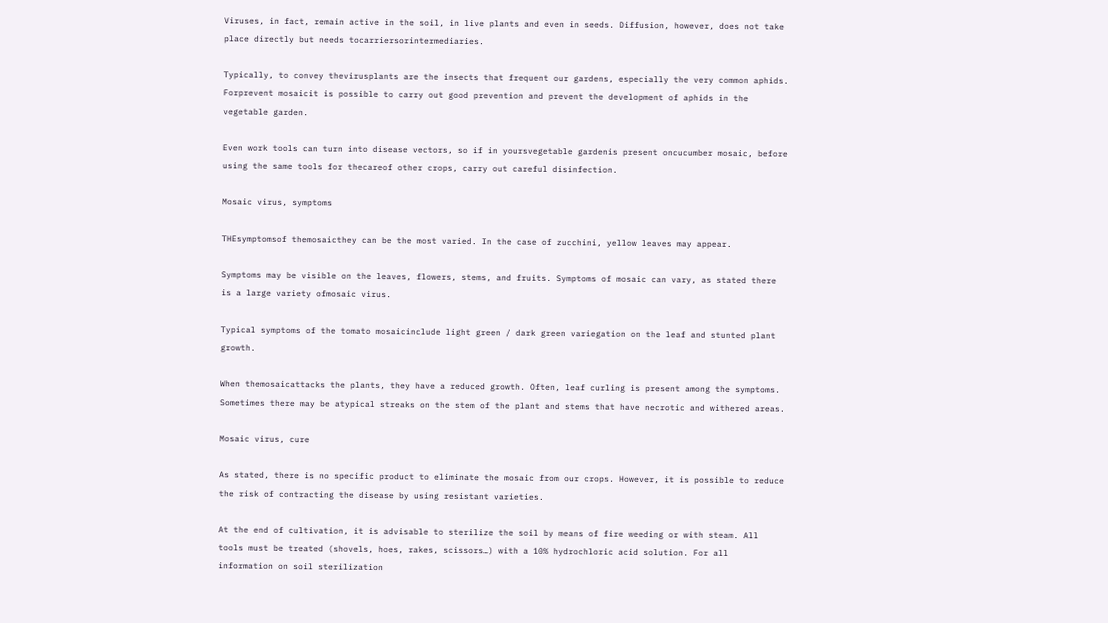Viruses, in fact, remain active in the soil, in live plants and even in seeds. Diffusion, however, does not take place directly but needs tocarriersorintermediaries.

Typically, to convey thevirusplants are the insects that frequent our gardens, especially the very common aphids. Forprevent mosaicit is possible to carry out good prevention and prevent the development of aphids in the vegetable garden.

Even work tools can turn into disease vectors, so if in yoursvegetable gardenis present oncucumber mosaic, before using the same tools for thecareof other crops, carry out careful disinfection.

Mosaic virus, symptoms

THEsymptomsof themosaicthey can be the most varied. In the case of zucchini, yellow leaves may appear.

Symptoms may be visible on the leaves, flowers, stems, and fruits. Symptoms of mosaic can vary, as stated there is a large variety ofmosaic virus.

Typical symptoms of the tomato mosaicinclude light green / dark green variegation on the leaf and stunted plant growth.

When themosaicattacks the plants, they have a reduced growth. Often, leaf curling is present among the symptoms. Sometimes there may be atypical streaks on the stem of the plant and stems that have necrotic and withered areas.

Mosaic virus, cure

As stated, there is no specific product to eliminate the mosaic from our crops. However, it is possible to reduce the risk of contracting the disease by using resistant varieties.

At the end of cultivation, it is advisable to sterilize the soil by means of fire weeding or with steam. All tools must be treated (shovels, hoes, rakes, scissors…) with a 10% hydrochloric acid solution. For all information on soil sterilization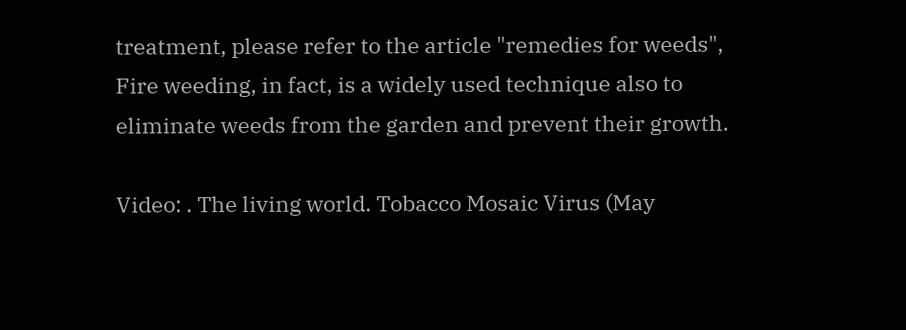treatment, please refer to the article "remedies for weeds", Fire weeding, in fact, is a widely used technique also to eliminate weeds from the garden and prevent their growth.

Video: . The living world. Tobacco Mosaic Virus (May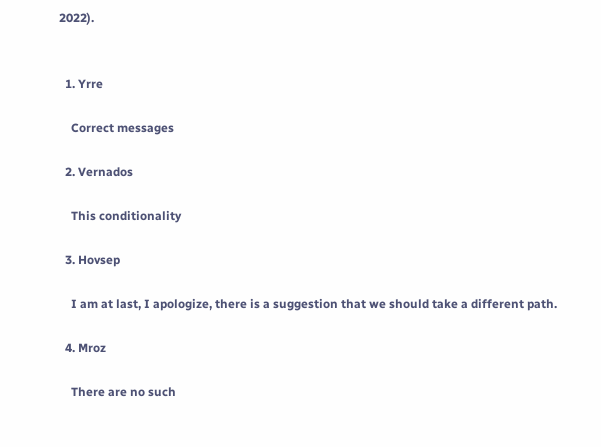2022).


  1. Yrre

    Correct messages

  2. Vernados

    This conditionality

  3. Hovsep

    I am at last, I apologize, there is a suggestion that we should take a different path.

  4. Mroz

    There are no such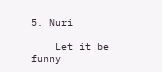5. Nuri

    Let it be funny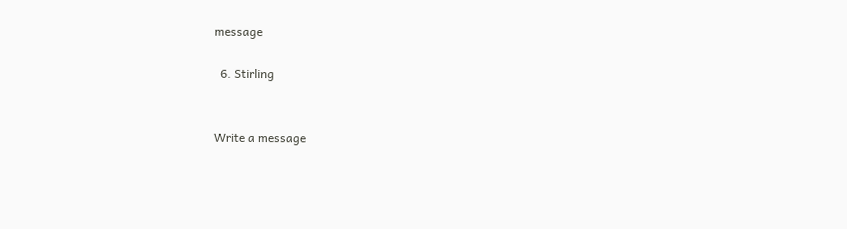message

  6. Stirling


Write a message